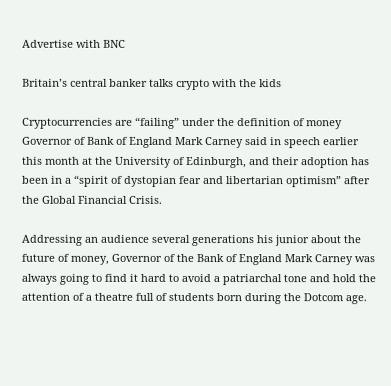Advertise with BNC

Britain’s central banker talks crypto with the kids

Cryptocurrencies are “failing” under the definition of money Governor of Bank of England Mark Carney said in speech earlier this month at the University of Edinburgh, and their adoption has been in a “spirit of dystopian fear and libertarian optimism” after the Global Financial Crisis.

Addressing an audience several generations his junior about the future of money, Governor of the Bank of England Mark Carney was always going to find it hard to avoid a patriarchal tone and hold the attention of a theatre full of students born during the Dotcom age.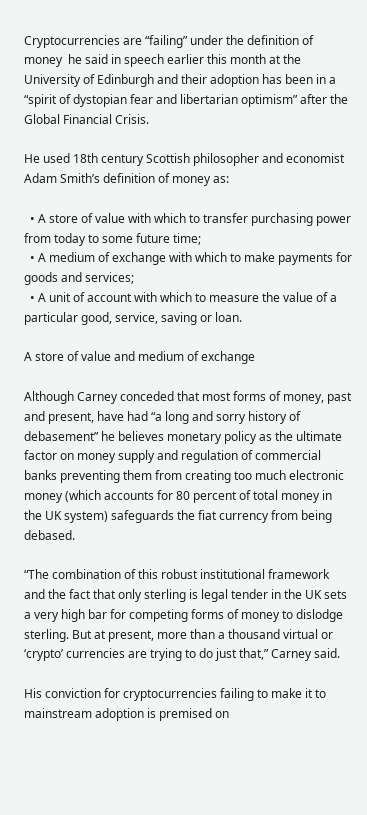Cryptocurrencies are “failing” under the definition of money  he said in speech earlier this month at the University of Edinburgh and their adoption has been in a “spirit of dystopian fear and libertarian optimism” after the Global Financial Crisis.

He used 18th century Scottish philosopher and economist Adam Smith’s definition of money as:

  • A store of value with which to transfer purchasing power from today to some future time;
  • A medium of exchange with which to make payments for goods and services;
  • A unit of account with which to measure the value of a particular good, service, saving or loan.

A store of value and medium of exchange

Although Carney conceded that most forms of money, past and present, have had “a long and sorry history of debasement” he believes monetary policy as the ultimate factor on money supply and regulation of commercial banks preventing them from creating too much electronic money (which accounts for 80 percent of total money in the UK system) safeguards the fiat currency from being debased.

“The combination of this robust institutional framework and the fact that only sterling is legal tender in the UK sets a very high bar for competing forms of money to dislodge sterling. But at present, more than a thousand virtual or ‘crypto’ currencies are trying to do just that,” Carney said.

His conviction for cryptocurrencies failing to make it to mainstream adoption is premised on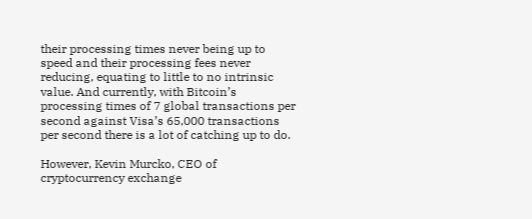their processing times never being up to speed and their processing fees never reducing, equating to little to no intrinsic value. And currently, with Bitcoin’s processing times of 7 global transactions per second against Visa’s 65,000 transactions per second there is a lot of catching up to do.

However, Kevin Murcko, CEO of cryptocurrency exchange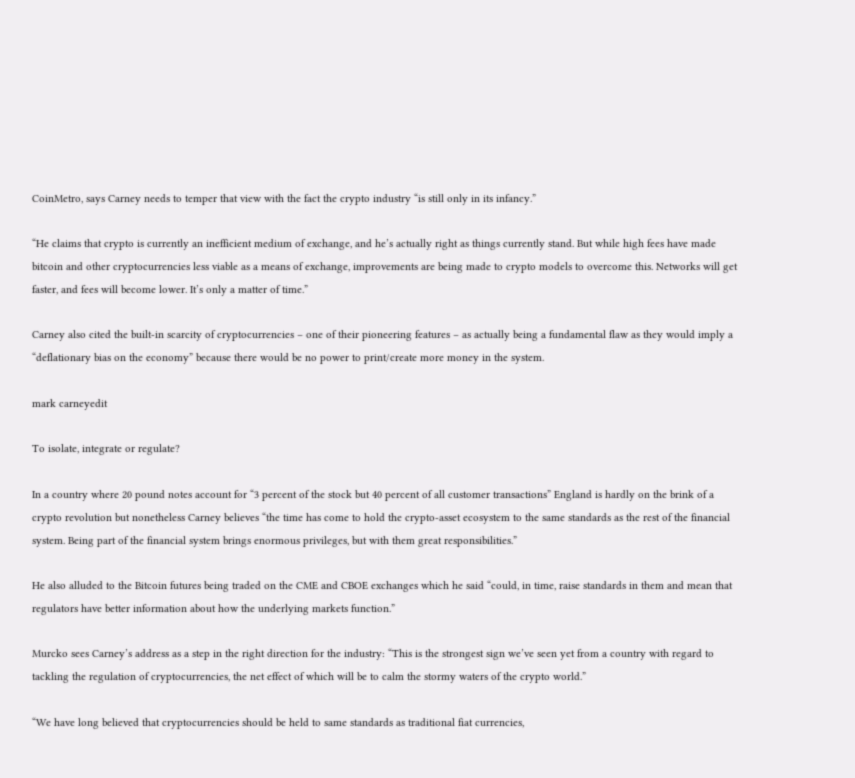CoinMetro, says Carney needs to temper that view with the fact the crypto industry “is still only in its infancy.”

“He claims that crypto is currently an inefficient medium of exchange, and he’s actually right as things currently stand. But while high fees have made bitcoin and other cryptocurrencies less viable as a means of exchange, improvements are being made to crypto models to overcome this. Networks will get faster, and fees will become lower. It’s only a matter of time.”

Carney also cited the built-in scarcity of cryptocurrencies – one of their pioneering features – as actually being a fundamental flaw as they would imply a “deflationary bias on the economy” because there would be no power to print/create more money in the system.

mark carneyedit

To isolate, integrate or regulate?

In a country where 20 pound notes account for “3 percent of the stock but 40 percent of all customer transactions” England is hardly on the brink of a crypto revolution but nonetheless Carney believes “the time has come to hold the crypto-asset ecosystem to the same standards as the rest of the financial system. Being part of the financial system brings enormous privileges, but with them great responsibilities.”

He also alluded to the Bitcoin futures being traded on the CME and CBOE exchanges which he said “could, in time, raise standards in them and mean that regulators have better information about how the underlying markets function.”

Murcko sees Carney’s address as a step in the right direction for the industry: “This is the strongest sign we’ve seen yet from a country with regard to tackling the regulation of cryptocurrencies, the net effect of which will be to calm the stormy waters of the crypto world.”

“We have long believed that cryptocurrencies should be held to same standards as traditional fiat currencies,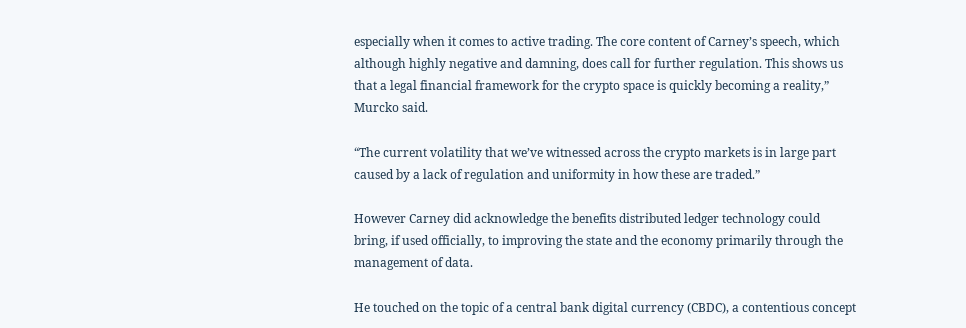especially when it comes to active trading. The core content of Carney’s speech, which although highly negative and damning, does call for further regulation. This shows us that a legal financial framework for the crypto space is quickly becoming a reality,” Murcko said.

“The current volatility that we’ve witnessed across the crypto markets is in large part caused by a lack of regulation and uniformity in how these are traded.”

However Carney did acknowledge the benefits distributed ledger technology could bring, if used officially, to improving the state and the economy primarily through the management of data.

He touched on the topic of a central bank digital currency (CBDC), a contentious concept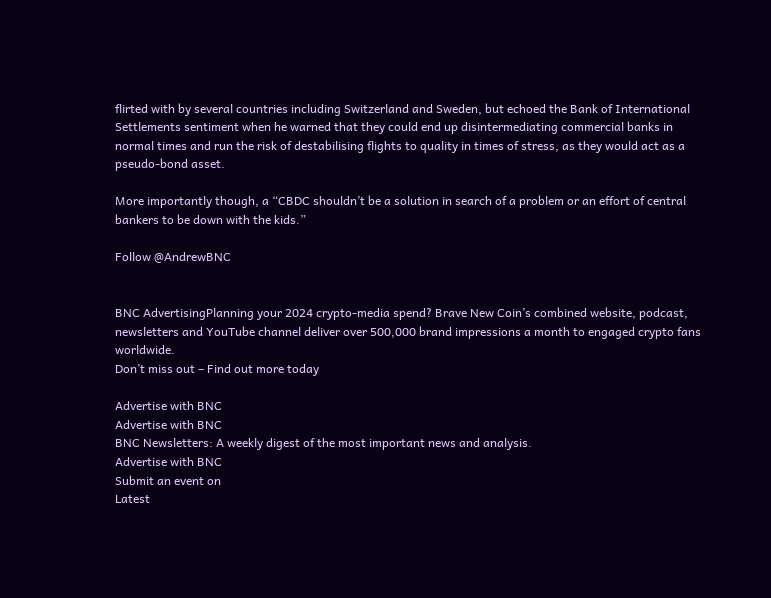flirted with by several countries including Switzerland and Sweden, but echoed the Bank of International Settlements sentiment when he warned that they could end up disintermediating commercial banks in normal times and run the risk of destabilising flights to quality in times of stress, as they would act as a pseudo-bond asset.

More importantly though, a “CBDC shouldn’t be a solution in search of a problem or an effort of central bankers to be down with the kids.”

Follow @AndrewBNC


BNC AdvertisingPlanning your 2024 crypto-media spend? Brave New Coin’s combined website, podcast, newsletters and YouTube channel deliver over 500,000 brand impressions a month to engaged crypto fans worldwide.
Don’t miss out – Find out more today

Advertise with BNC
Advertise with BNC
BNC Newsletters: A weekly digest of the most important news and analysis.
Advertise with BNC
Submit an event on
Latest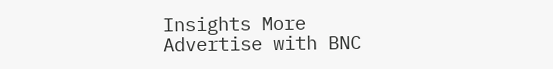Insights More
Advertise with BNC